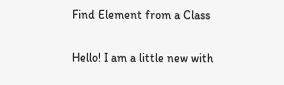Find Element from a Class

Hello! I am a little new with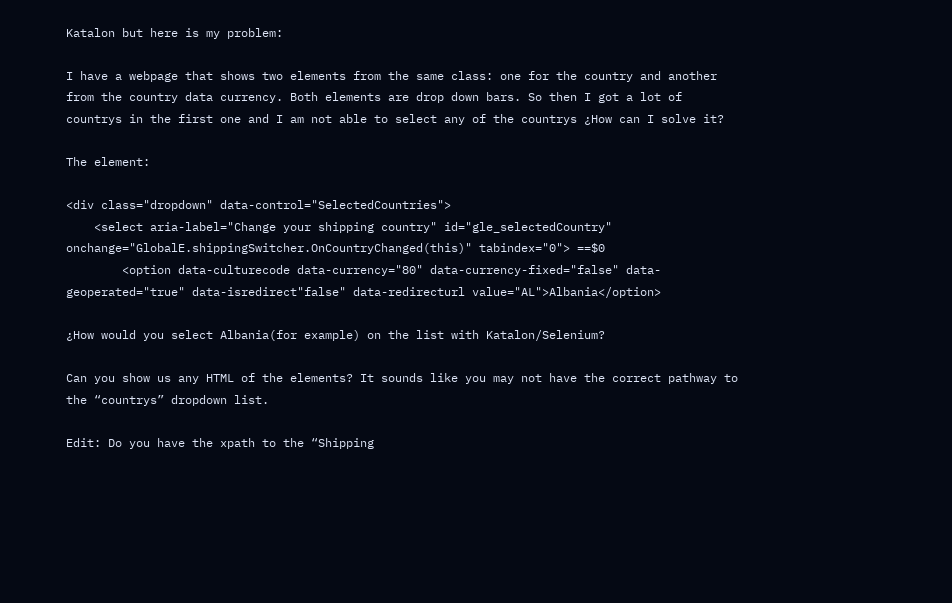Katalon but here is my problem:

I have a webpage that shows two elements from the same class: one for the country and another from the country data currency. Both elements are drop down bars. So then I got a lot of countrys in the first one and I am not able to select any of the countrys ¿How can I solve it?

The element:

<div class="dropdown" data-control="SelectedCountries">
    <select aria-label="Change your shipping country" id="gle_selectedCountry" onchange="GlobalE.shippingSwitcher.OnCountryChanged(this)" tabindex="0"> ==$0
        <option data-culturecode data-currency="80" data-currency-fixed="false" data-geoperated="true" data-isredirect"false" data-redirecturl value="AL">Albania</option>

¿How would you select Albania(for example) on the list with Katalon/Selenium?

Can you show us any HTML of the elements? It sounds like you may not have the correct pathway to the “countrys” dropdown list.

Edit: Do you have the xpath to the “Shipping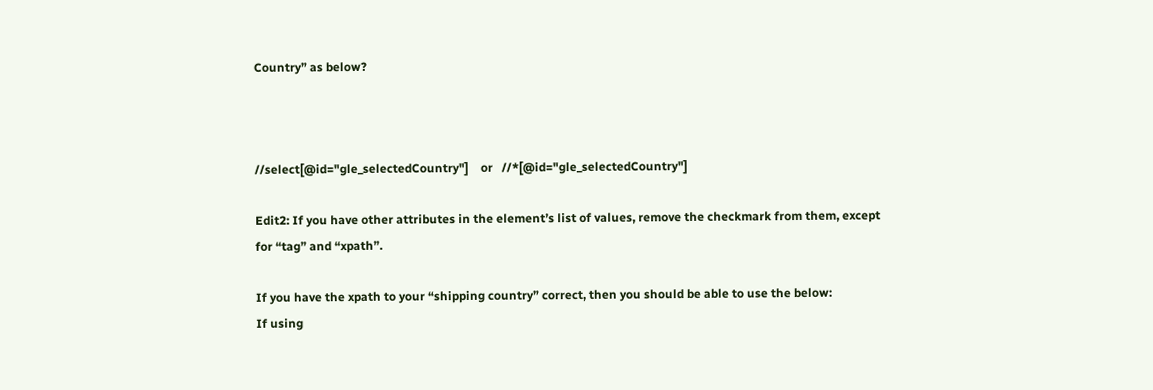Country” as below?



//select[@id="gle_selectedCountry"]    or   //*[@id="gle_selectedCountry"]

Edit2: If you have other attributes in the element’s list of values, remove the checkmark from them, except for “tag” and “xpath”.

If you have the xpath to your “shipping country” correct, then you should be able to use the below:
If using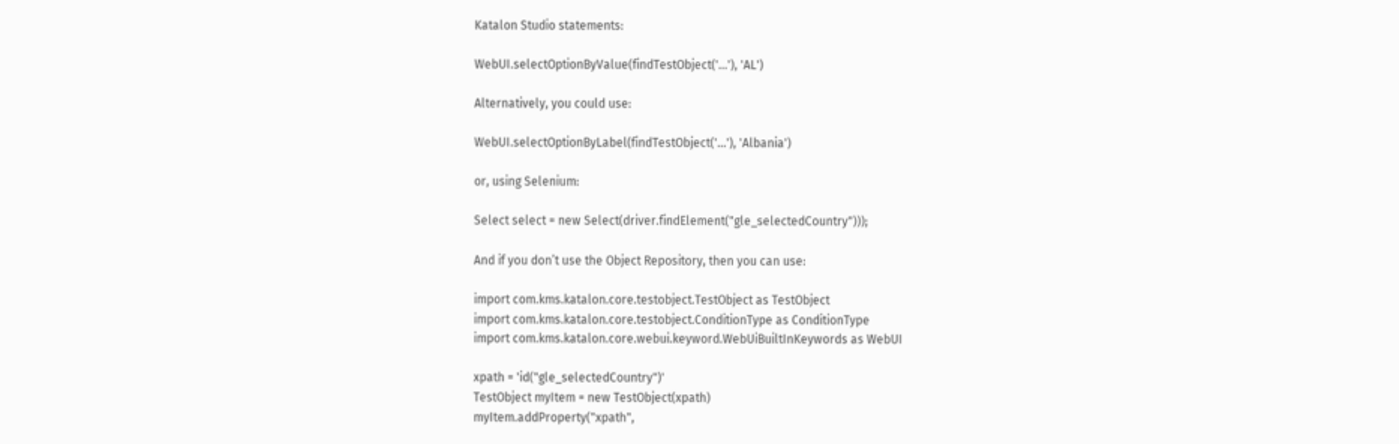Katalon Studio statements:

WebUI.selectOptionByValue(findTestObject('...'), 'AL')

Alternatively, you could use:

WebUI.selectOptionByLabel(findTestObject('...'), 'Albania')

or, using Selenium:

Select select = new Select(driver.findElement("gle_selectedCountry")));

And if you don’t use the Object Repository, then you can use:

import com.kms.katalon.core.testobject.TestObject as TestObject
import com.kms.katalon.core.testobject.ConditionType as ConditionType
import com.kms.katalon.core.webui.keyword.WebUiBuiltInKeywords as WebUI

xpath = 'id("gle_selectedCountry")'
TestObject myItem = new TestObject(xpath)
myItem.addProperty("xpath",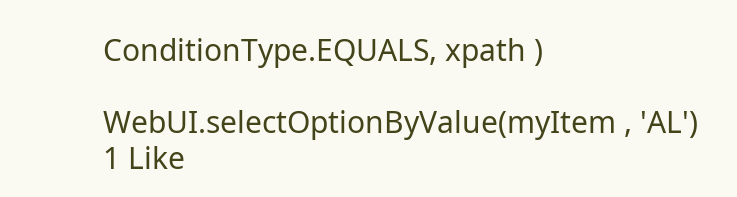ConditionType.EQUALS, xpath )

WebUI.selectOptionByValue(myItem , 'AL')
1 Like